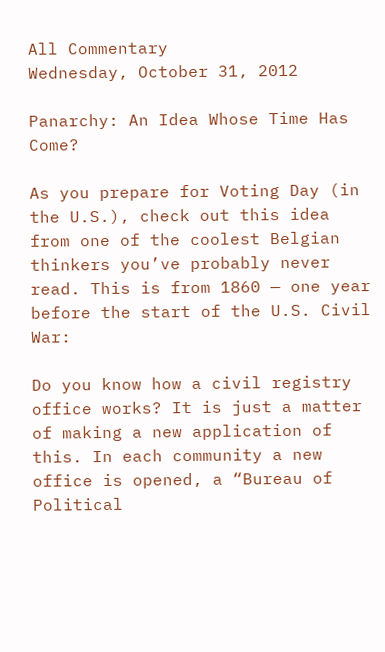All Commentary
Wednesday, October 31, 2012

Panarchy: An Idea Whose Time Has Come?

As you prepare for Voting Day (in the U.S.), check out this idea from one of the coolest Belgian thinkers you’ve probably never read. This is from 1860 — one year before the start of the U.S. Civil War:

Do you know how a civil registry office works? It is just a matter of making a new application of this. In each community a new office is opened, a “Bureau of Political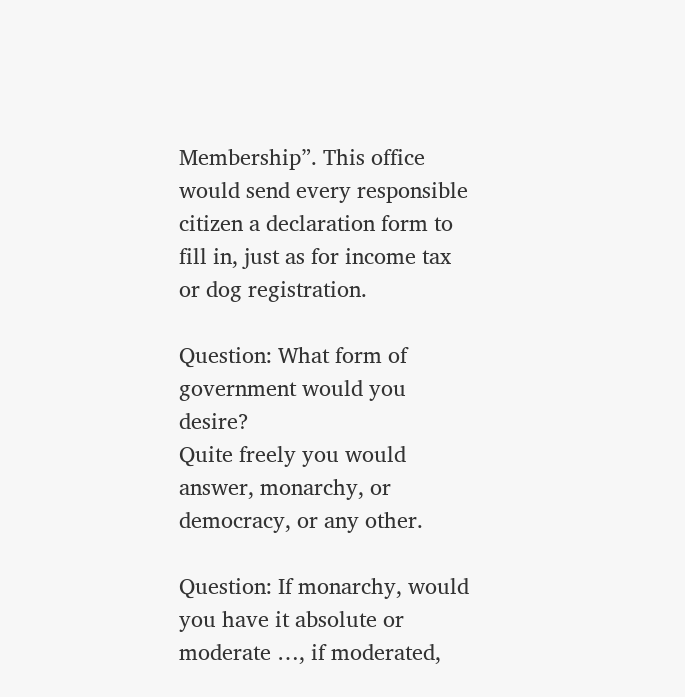Membership”. This office would send every responsible citizen a declaration form to fill in, just as for income tax or dog registration.

Question: What form of government would you desire?
Quite freely you would answer, monarchy, or democracy, or any other.

Question: If monarchy, would you have it absolute or moderate …, if moderated,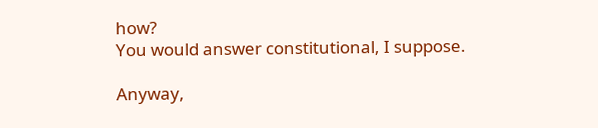how?
You would answer constitutional, I suppose.

Anyway,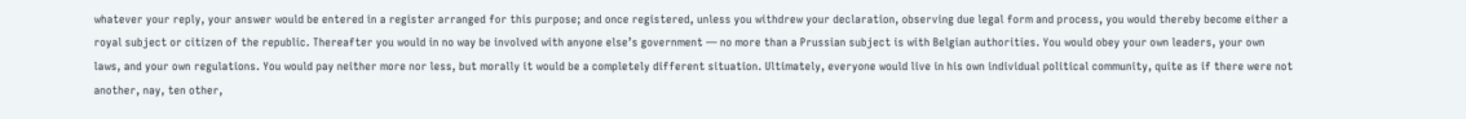whatever your reply, your answer would be entered in a register arranged for this purpose; and once registered, unless you withdrew your declaration, observing due legal form and process, you would thereby become either a royal subject or citizen of the republic. Thereafter you would in no way be involved with anyone else’s government — no more than a Prussian subject is with Belgian authorities. You would obey your own leaders, your own laws, and your own regulations. You would pay neither more nor less, but morally it would be a completely different situation. Ultimately, everyone would live in his own individual political community, quite as if there were not another, nay, ten other,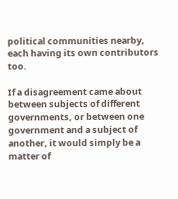political communities nearby, each having its own contributors too.

If a disagreement came about between subjects of different governments, or between one government and a subject of another, it would simply be a matter of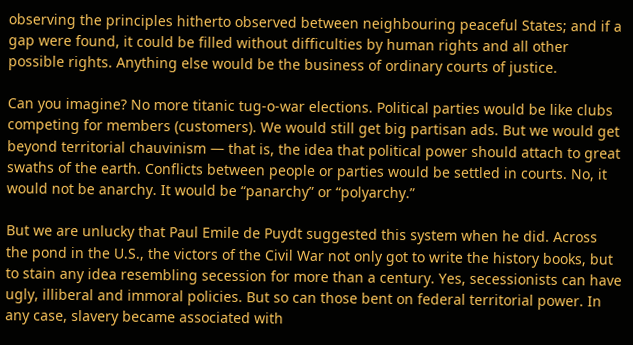observing the principles hitherto observed between neighbouring peaceful States; and if a gap were found, it could be filled without difficulties by human rights and all other possible rights. Anything else would be the business of ordinary courts of justice.

Can you imagine? No more titanic tug-o-war elections. Political parties would be like clubs competing for members (customers). We would still get big partisan ads. But we would get beyond territorial chauvinism — that is, the idea that political power should attach to great swaths of the earth. Conflicts between people or parties would be settled in courts. No, it would not be anarchy. It would be “panarchy” or “polyarchy.”

But we are unlucky that Paul Emile de Puydt suggested this system when he did. Across the pond in the U.S., the victors of the Civil War not only got to write the history books, but to stain any idea resembling secession for more than a century. Yes, secessionists can have ugly, illiberal and immoral policies. But so can those bent on federal territorial power. In any case, slavery became associated with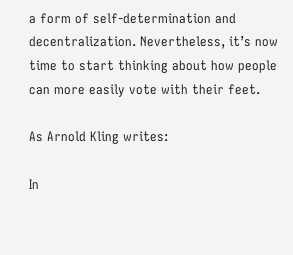a form of self-determination and decentralization. Nevertheless, it’s now time to start thinking about how people can more easily vote with their feet.

As Arnold Kling writes:

In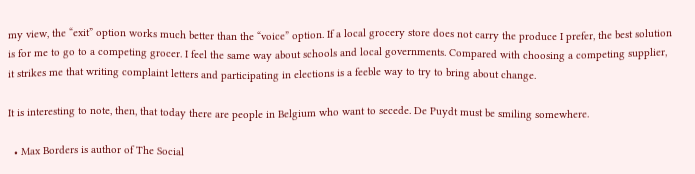my view, the “exit” option works much better than the “voice” option. If a local grocery store does not carry the produce I prefer, the best solution is for me to go to a competing grocer. I feel the same way about schools and local governments. Compared with choosing a competing supplier, it strikes me that writing complaint letters and participating in elections is a feeble way to try to bring about change.

It is interesting to note, then, that today there are people in Belgium who want to secede. De Puydt must be smiling somewhere.

  • Max Borders is author of The Social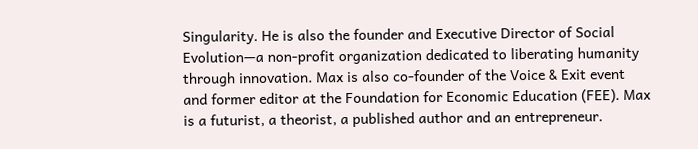Singularity. He is also the founder and Executive Director of Social Evolution—a non-profit organization dedicated to liberating humanity through innovation. Max is also co-founder of the Voice & Exit event and former editor at the Foundation for Economic Education (FEE). Max is a futurist, a theorist, a published author and an entrepreneur.